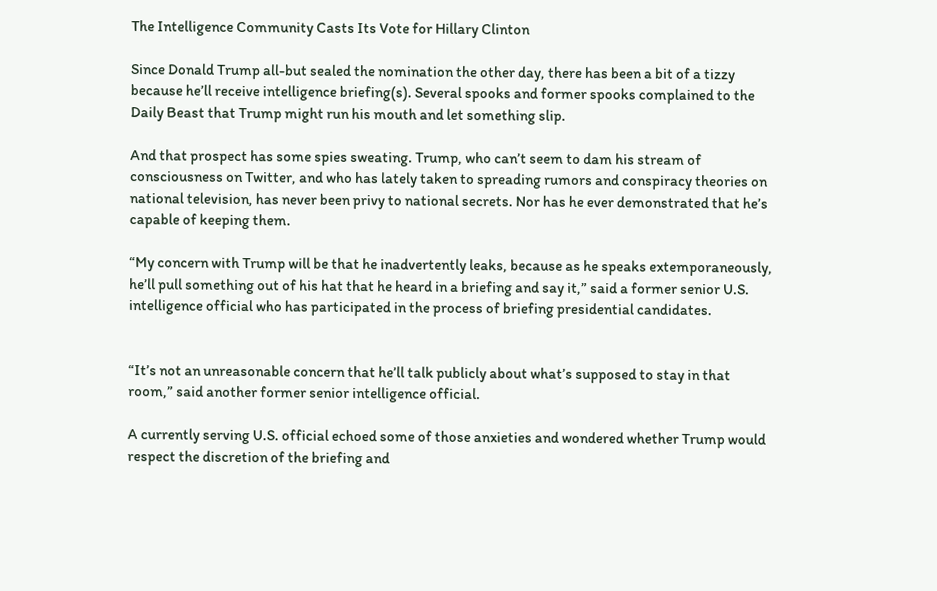The Intelligence Community Casts Its Vote for Hillary Clinton

Since Donald Trump all-but sealed the nomination the other day, there has been a bit of a tizzy because he’ll receive intelligence briefing(s). Several spooks and former spooks complained to the Daily Beast that Trump might run his mouth and let something slip.

And that prospect has some spies sweating. Trump, who can’t seem to dam his stream of consciousness on Twitter, and who has lately taken to spreading rumors and conspiracy theories on national television, has never been privy to national secrets. Nor has he ever demonstrated that he’s capable of keeping them.

“My concern with Trump will be that he inadvertently leaks, because as he speaks extemporaneously, he’ll pull something out of his hat that he heard in a briefing and say it,” said a former senior U.S. intelligence official who has participated in the process of briefing presidential candidates.


“It’s not an unreasonable concern that he’ll talk publicly about what’s supposed to stay in that room,” said another former senior intelligence official.

A currently serving U.S. official echoed some of those anxieties and wondered whether Trump would respect the discretion of the briefing and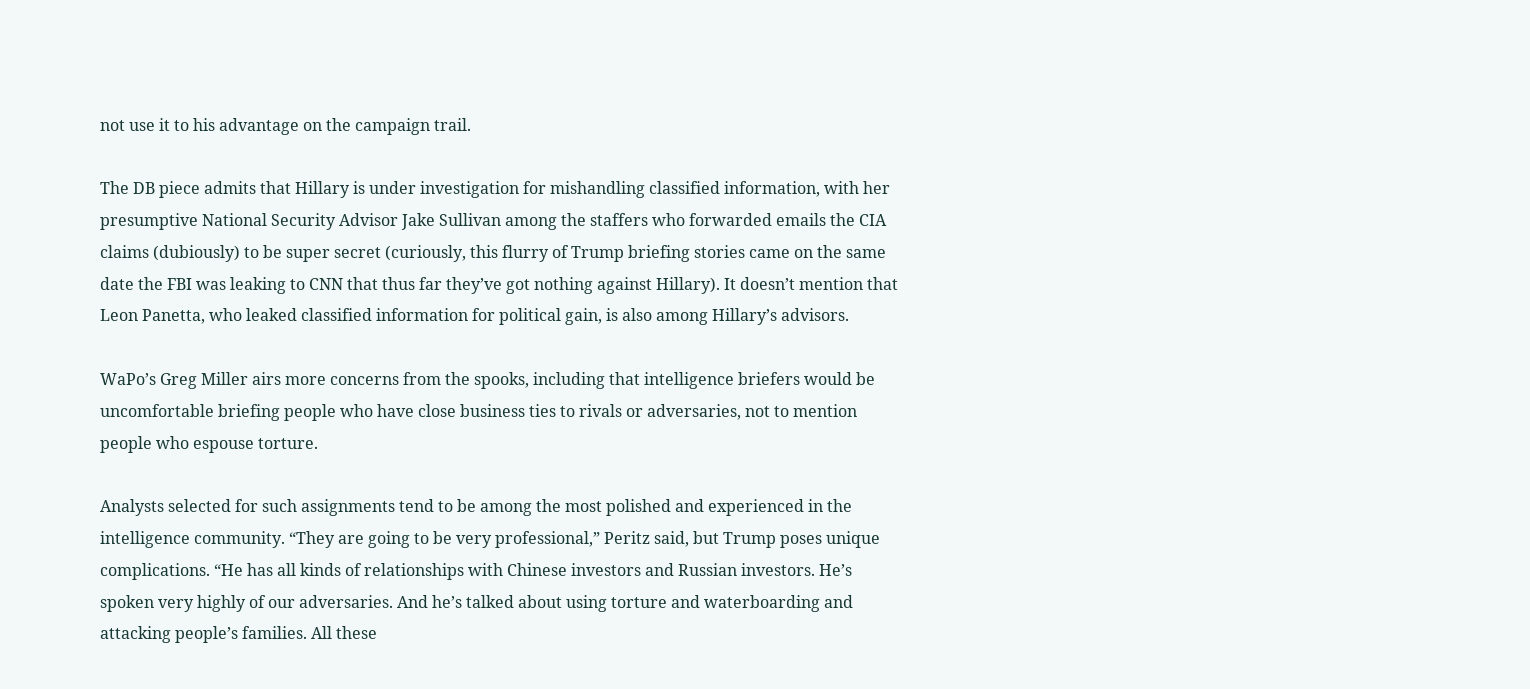not use it to his advantage on the campaign trail.

The DB piece admits that Hillary is under investigation for mishandling classified information, with her presumptive National Security Advisor Jake Sullivan among the staffers who forwarded emails the CIA claims (dubiously) to be super secret (curiously, this flurry of Trump briefing stories came on the same date the FBI was leaking to CNN that thus far they’ve got nothing against Hillary). It doesn’t mention that Leon Panetta, who leaked classified information for political gain, is also among Hillary’s advisors.

WaPo’s Greg Miller airs more concerns from the spooks, including that intelligence briefers would be uncomfortable briefing people who have close business ties to rivals or adversaries, not to mention people who espouse torture.

Analysts selected for such assignments tend to be among the most polished and experienced in the intelligence community. “They are going to be very professional,” Peritz said, but Trump poses unique complications. “He has all kinds of relationships with Chinese investors and Russian investors. He’s spoken very highly of our adversaries. And he’s talked about using torture and waterboarding and attacking people’s families. All these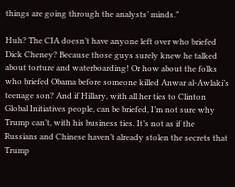things are going through the analysts’ minds.”

Huh? The CIA doesn’t have anyone left over who briefed Dick Cheney? Because those guys surely knew he talked about torture and waterboarding! Or how about the folks who briefed Obama before someone killed Anwar al-Awlaki’s teenage son? And if Hillary, with all her ties to Clinton Global Initiatives people, can be briefed, I’m not sure why Trump can’t, with his business ties. It’s not as if the Russians and Chinese haven’t already stolen the secrets that Trump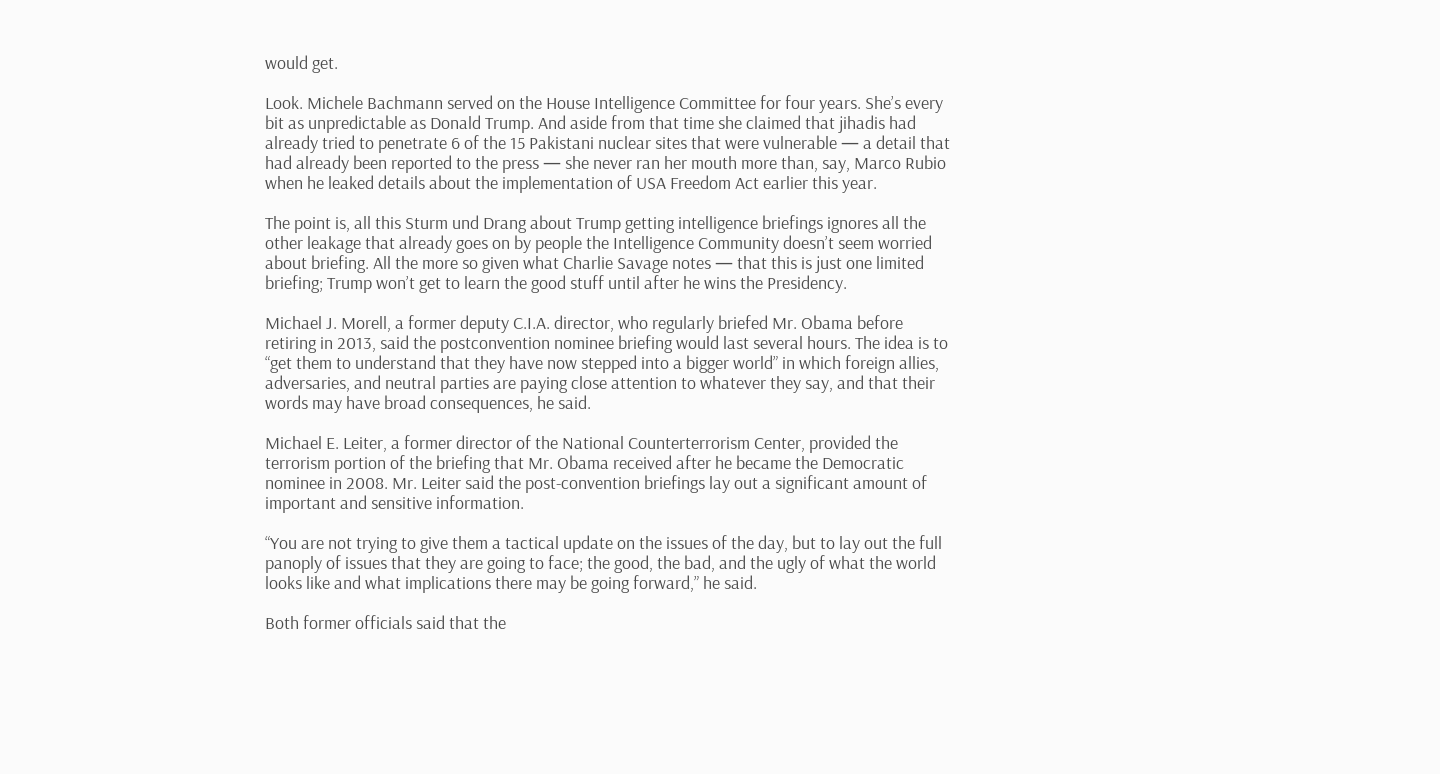would get.

Look. Michele Bachmann served on the House Intelligence Committee for four years. She’s every bit as unpredictable as Donald Trump. And aside from that time she claimed that jihadis had already tried to penetrate 6 of the 15 Pakistani nuclear sites that were vulnerable — a detail that had already been reported to the press — she never ran her mouth more than, say, Marco Rubio when he leaked details about the implementation of USA Freedom Act earlier this year.

The point is, all this Sturm und Drang about Trump getting intelligence briefings ignores all the other leakage that already goes on by people the Intelligence Community doesn’t seem worried about briefing. All the more so given what Charlie Savage notes — that this is just one limited briefing; Trump won’t get to learn the good stuff until after he wins the Presidency.

Michael J. Morell, a former deputy C.I.A. director, who regularly briefed Mr. Obama before retiring in 2013, said the postconvention nominee briefing would last several hours. The idea is to “get them to understand that they have now stepped into a bigger world” in which foreign allies, adversaries, and neutral parties are paying close attention to whatever they say, and that their words may have broad consequences, he said.

Michael E. Leiter, a former director of the National Counterterrorism Center, provided the terrorism portion of the briefing that Mr. Obama received after he became the Democratic nominee in 2008. Mr. Leiter said the post-convention briefings lay out a significant amount of important and sensitive information.

“You are not trying to give them a tactical update on the issues of the day, but to lay out the full panoply of issues that they are going to face; the good, the bad, and the ugly of what the world looks like and what implications there may be going forward,” he said.

Both former officials said that the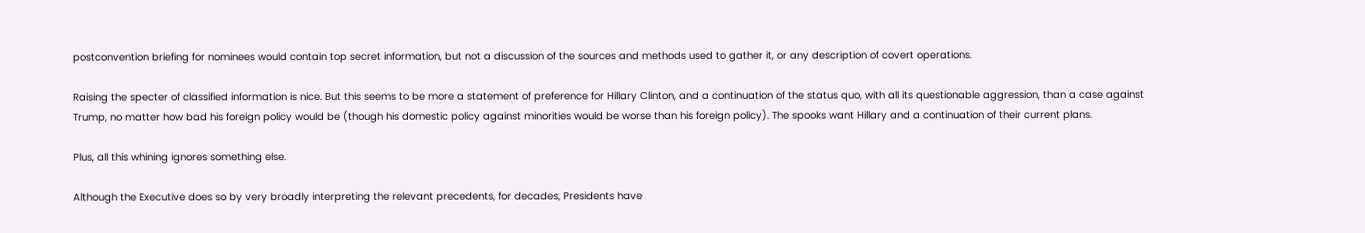postconvention briefing for nominees would contain top secret information, but not a discussion of the sources and methods used to gather it, or any description of covert operations.

Raising the specter of classified information is nice. But this seems to be more a statement of preference for Hillary Clinton, and a continuation of the status quo, with all its questionable aggression, than a case against Trump, no matter how bad his foreign policy would be (though his domestic policy against minorities would be worse than his foreign policy). The spooks want Hillary and a continuation of their current plans.

Plus, all this whining ignores something else.

Although the Executive does so by very broadly interpreting the relevant precedents, for decades, Presidents have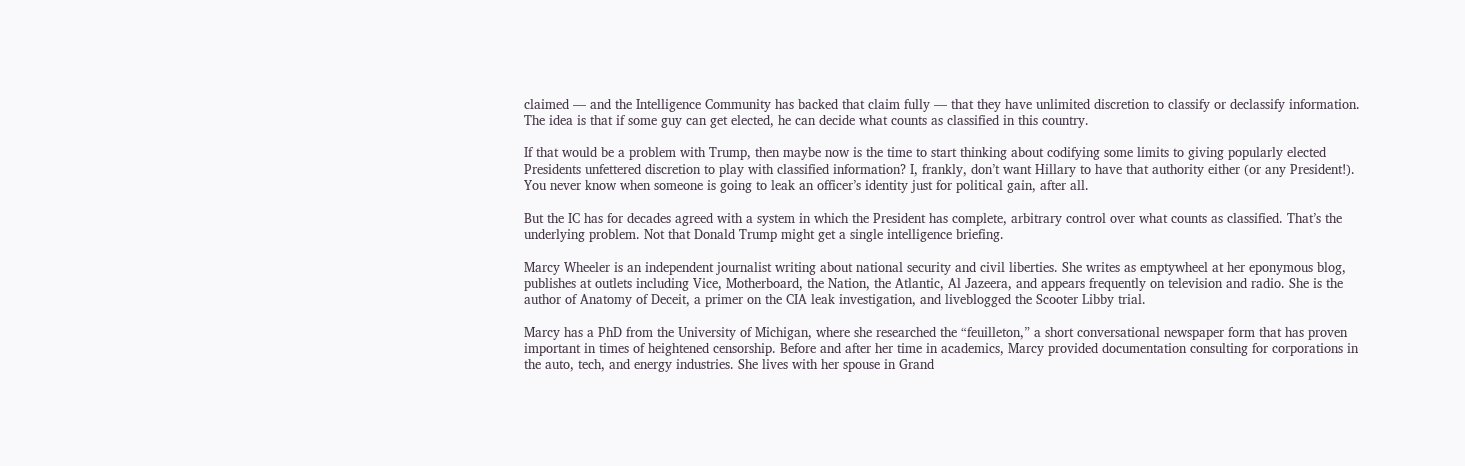claimed — and the Intelligence Community has backed that claim fully — that they have unlimited discretion to classify or declassify information. The idea is that if some guy can get elected, he can decide what counts as classified in this country.

If that would be a problem with Trump, then maybe now is the time to start thinking about codifying some limits to giving popularly elected Presidents unfettered discretion to play with classified information? I, frankly, don’t want Hillary to have that authority either (or any President!). You never know when someone is going to leak an officer’s identity just for political gain, after all.

But the IC has for decades agreed with a system in which the President has complete, arbitrary control over what counts as classified. That’s the underlying problem. Not that Donald Trump might get a single intelligence briefing.

Marcy Wheeler is an independent journalist writing about national security and civil liberties. She writes as emptywheel at her eponymous blog, publishes at outlets including Vice, Motherboard, the Nation, the Atlantic, Al Jazeera, and appears frequently on television and radio. She is the author of Anatomy of Deceit, a primer on the CIA leak investigation, and liveblogged the Scooter Libby trial.

Marcy has a PhD from the University of Michigan, where she researched the “feuilleton,” a short conversational newspaper form that has proven important in times of heightened censorship. Before and after her time in academics, Marcy provided documentation consulting for corporations in the auto, tech, and energy industries. She lives with her spouse in Grand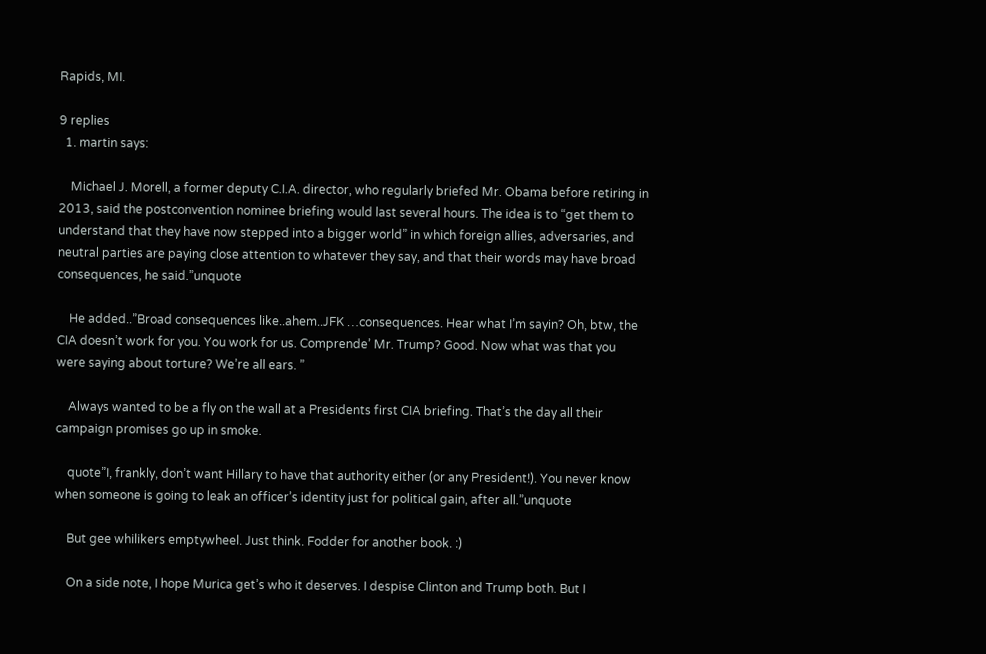Rapids, MI.

9 replies
  1. martin says:

    Michael J. Morell, a former deputy C.I.A. director, who regularly briefed Mr. Obama before retiring in 2013, said the postconvention nominee briefing would last several hours. The idea is to “get them to understand that they have now stepped into a bigger world” in which foreign allies, adversaries, and neutral parties are paying close attention to whatever they say, and that their words may have broad consequences, he said.”unquote

    He added..”Broad consequences like..ahem..JFK …consequences. Hear what I’m sayin? Oh, btw, the CIA doesn’t work for you. You work for us. Comprende’ Mr. Trump? Good. Now what was that you were saying about torture? We’re all ears. ”

    Always wanted to be a fly on the wall at a Presidents first CIA briefing. That’s the day all their campaign promises go up in smoke.

    quote”I, frankly, don’t want Hillary to have that authority either (or any President!). You never know when someone is going to leak an officer’s identity just for political gain, after all.”unquote

    But gee whilikers emptywheel. Just think. Fodder for another book. :)

    On a side note, I hope Murica get’s who it deserves. I despise Clinton and Trump both. But I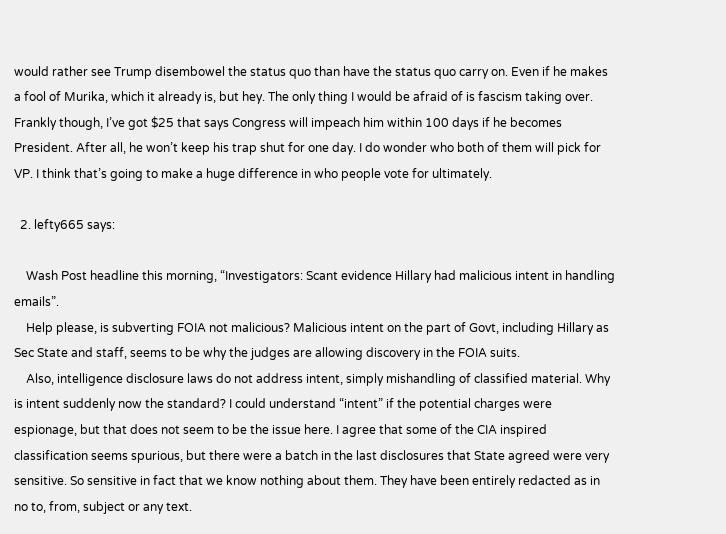would rather see Trump disembowel the status quo than have the status quo carry on. Even if he makes a fool of Murika, which it already is, but hey. The only thing I would be afraid of is fascism taking over. Frankly though, I’ve got $25 that says Congress will impeach him within 100 days if he becomes President. After all, he won’t keep his trap shut for one day. I do wonder who both of them will pick for VP. I think that’s going to make a huge difference in who people vote for ultimately.

  2. lefty665 says:

    Wash Post headline this morning, “Investigators: Scant evidence Hillary had malicious intent in handling emails”.
    Help please, is subverting FOIA not malicious? Malicious intent on the part of Govt, including Hillary as Sec State and staff, seems to be why the judges are allowing discovery in the FOIA suits.
    Also, intelligence disclosure laws do not address intent, simply mishandling of classified material. Why is intent suddenly now the standard? I could understand “intent” if the potential charges were espionage, but that does not seem to be the issue here. I agree that some of the CIA inspired classification seems spurious, but there were a batch in the last disclosures that State agreed were very sensitive. So sensitive in fact that we know nothing about them. They have been entirely redacted as in no to, from, subject or any text.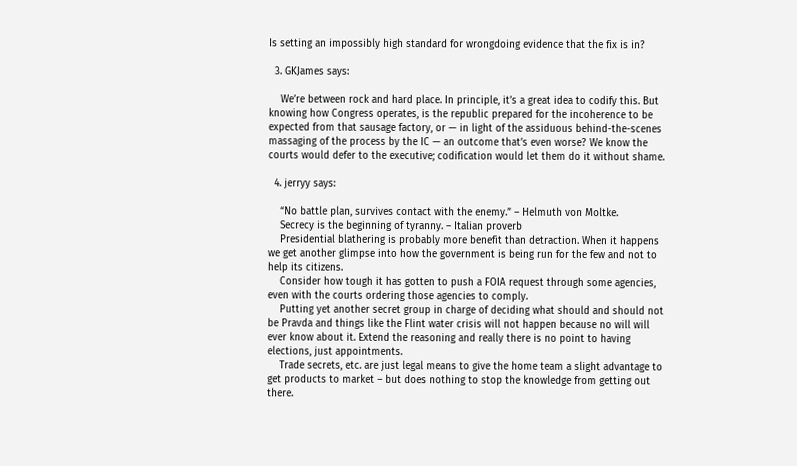Is setting an impossibly high standard for wrongdoing evidence that the fix is in?

  3. GKJames says:

    We’re between rock and hard place. In principle, it’s a great idea to codify this. But knowing how Congress operates, is the republic prepared for the incoherence to be expected from that sausage factory, or — in light of the assiduous behind-the-scenes massaging of the process by the IC — an outcome that’s even worse? We know the courts would defer to the executive; codification would let them do it without shame.

  4. jerryy says:

    “No battle plan, survives contact with the enemy.” – Helmuth von Moltke.
    Secrecy is the beginning of tyranny. – Italian proverb
    Presidential blathering is probably more benefit than detraction. When it happens we get another glimpse into how the government is being run for the few and not to help its citizens.
    Consider how tough it has gotten to push a FOIA request through some agencies, even with the courts ordering those agencies to comply.
    Putting yet another secret group in charge of deciding what should and should not be Pravda and things like the Flint water crisis will not happen because no will will ever know about it. Extend the reasoning and really there is no point to having elections, just appointments.
    Trade secrets, etc. are just legal means to give the home team a slight advantage to get products to market – but does nothing to stop the knowledge from getting out there.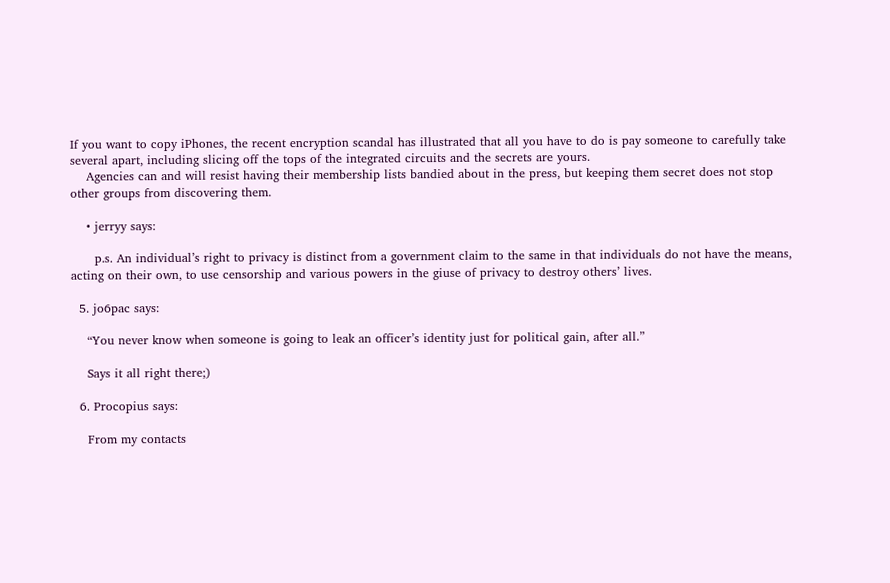If you want to copy iPhones, the recent encryption scandal has illustrated that all you have to do is pay someone to carefully take several apart, including slicing off the tops of the integrated circuits and the secrets are yours.
    Agencies can and will resist having their membership lists bandied about in the press, but keeping them secret does not stop other groups from discovering them.

    • jerryy says:

      p.s. An individual’s right to privacy is distinct from a government claim to the same in that individuals do not have the means, acting on their own, to use censorship and various powers in the giuse of privacy to destroy others’ lives.

  5. jo6pac says:

    “You never know when someone is going to leak an officer’s identity just for political gain, after all.”

    Says it all right there;)

  6. Procopius says:

    From my contacts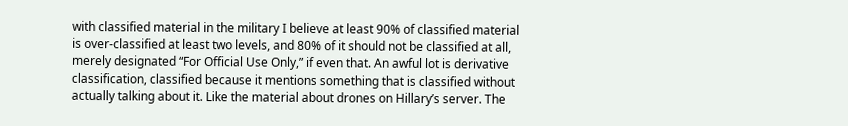with classified material in the military I believe at least 90% of classified material is over-classified at least two levels, and 80% of it should not be classified at all, merely designated “For Official Use Only,” if even that. An awful lot is derivative classification, classified because it mentions something that is classified without actually talking about it. Like the material about drones on Hillary’s server. The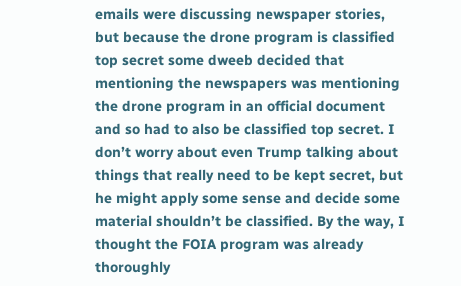emails were discussing newspaper stories, but because the drone program is classified top secret some dweeb decided that mentioning the newspapers was mentioning the drone program in an official document and so had to also be classified top secret. I don’t worry about even Trump talking about things that really need to be kept secret, but he might apply some sense and decide some material shouldn’t be classified. By the way, I thought the FOIA program was already thoroughly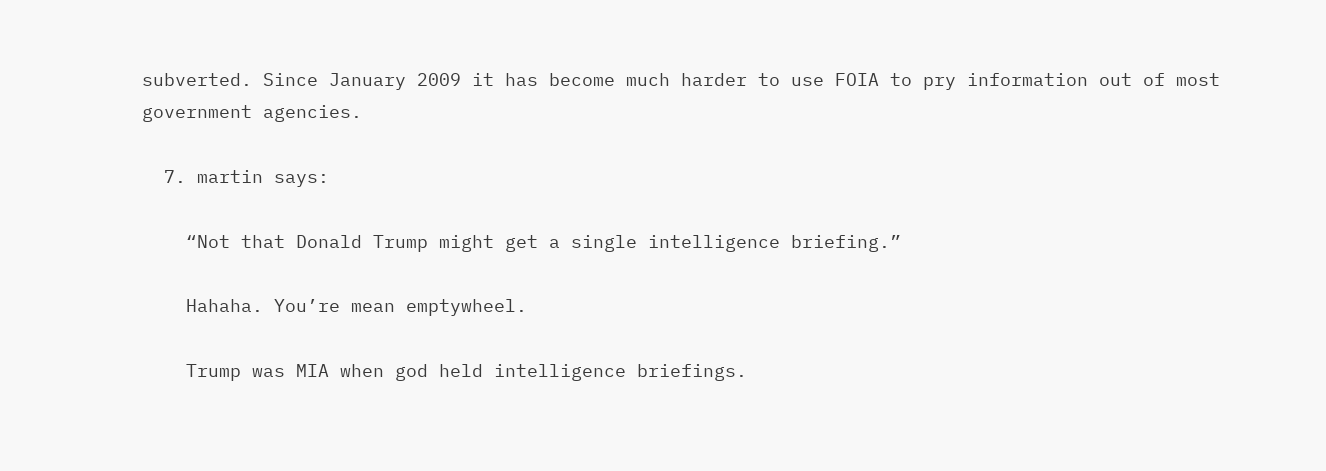subverted. Since January 2009 it has become much harder to use FOIA to pry information out of most government agencies.

  7. martin says:

    “Not that Donald Trump might get a single intelligence briefing.”

    Hahaha. You’re mean emptywheel.

    Trump was MIA when god held intelligence briefings.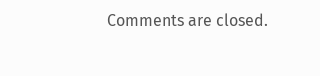Comments are closed.